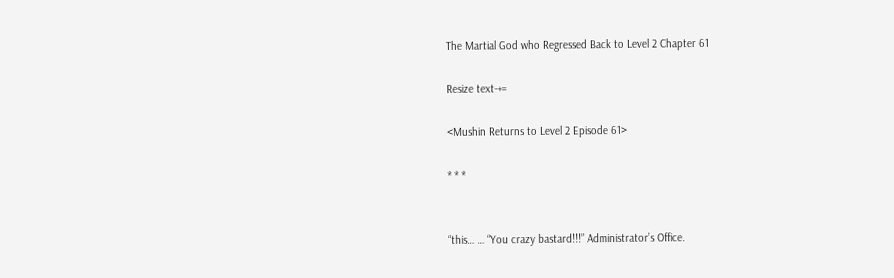The Martial God who Regressed Back to Level 2 Chapter 61

Resize text-+=

<Mushin Returns to Level 2 Episode 61>

* * *


“this… … “You crazy bastard!!!” Administrator’s Office.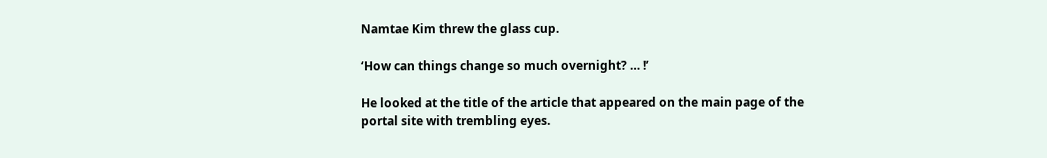Namtae Kim threw the glass cup.

‘How can things change so much overnight? … !’

He looked at the title of the article that appeared on the main page of the portal site with trembling eyes.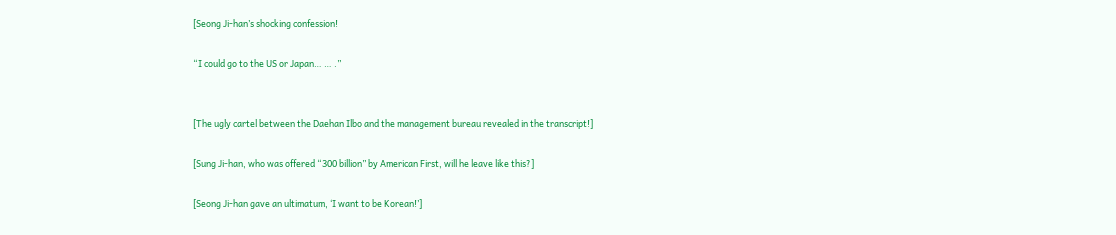[Seong Ji-han’s shocking confession!

“I could go to the US or Japan… … .”


[The ugly cartel between the Daehan Ilbo and the management bureau revealed in the transcript!]

[Sung Ji-han, who was offered “300 billion” by American First, will he leave like this?]

[Seong Ji-han gave an ultimatum, ‘I want to be Korean!’]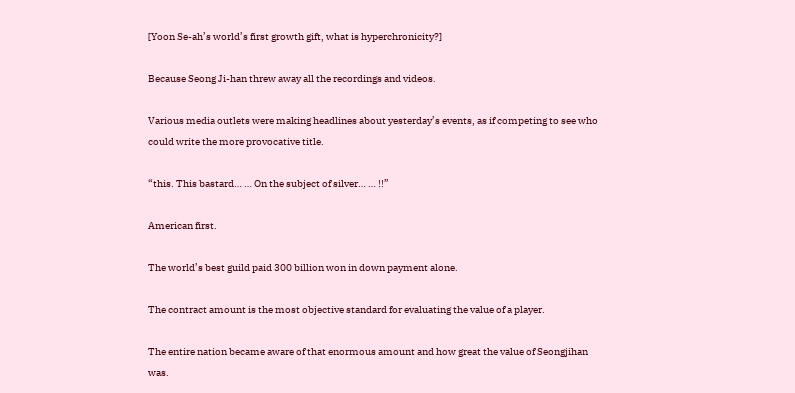[Yoon Se-ah’s world’s first growth gift, what is hyperchronicity?]

Because Seong Ji-han threw away all the recordings and videos.

Various media outlets were making headlines about yesterday’s events, as if competing to see who could write the more provocative title.

“this. This bastard… … On the subject of silver… … !!”

American first.

The world’s best guild paid 300 billion won in down payment alone.

The contract amount is the most objective standard for evaluating the value of a player.

The entire nation became aware of that enormous amount and how great the value of Seongjihan was.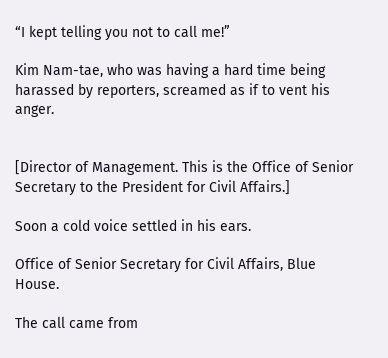“I kept telling you not to call me!”

Kim Nam-tae, who was having a hard time being harassed by reporters, screamed as if to vent his anger.


[Director of Management. This is the Office of Senior Secretary to the President for Civil Affairs.]

Soon a cold voice settled in his ears.

Office of Senior Secretary for Civil Affairs, Blue House.

The call came from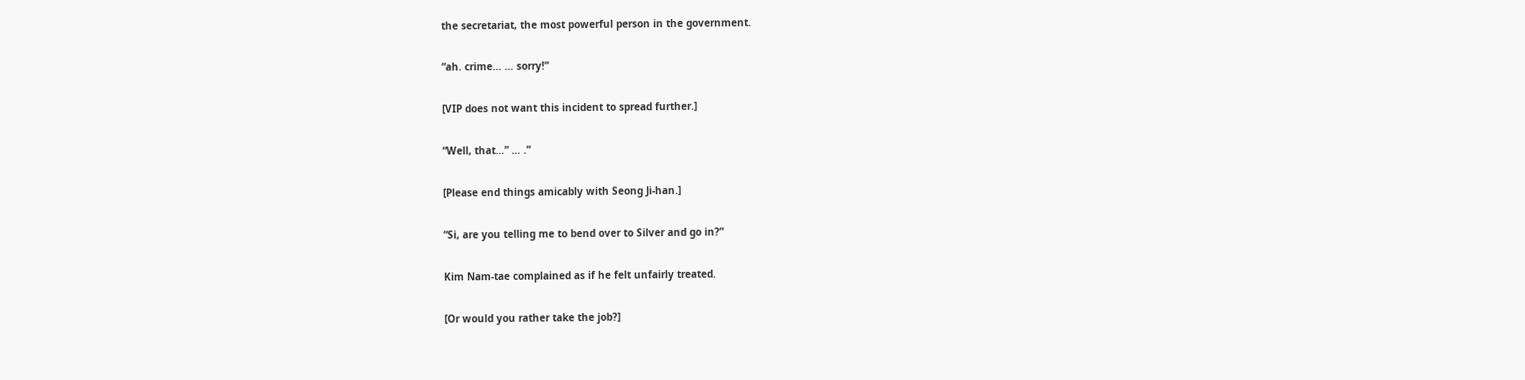the secretariat, the most powerful person in the government.

“ah. crime… … sorry!”

[VIP does not want this incident to spread further.]

“Well, that…” … .”

[Please end things amicably with Seong Ji-han.]

“Si, are you telling me to bend over to Silver and go in?”

Kim Nam-tae complained as if he felt unfairly treated.

[Or would you rather take the job?]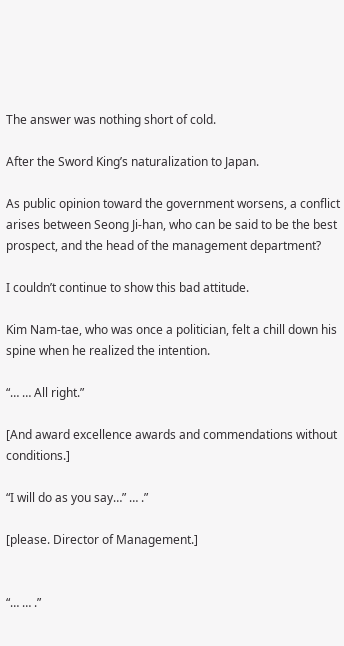The answer was nothing short of cold.

After the Sword King’s naturalization to Japan.

As public opinion toward the government worsens, a conflict arises between Seong Ji-han, who can be said to be the best prospect, and the head of the management department?

I couldn’t continue to show this bad attitude.

Kim Nam-tae, who was once a politician, felt a chill down his spine when he realized the intention.

“… … All right.”

[And award excellence awards and commendations without conditions.]

“I will do as you say…” … .”

[please. Director of Management.]


“… … .”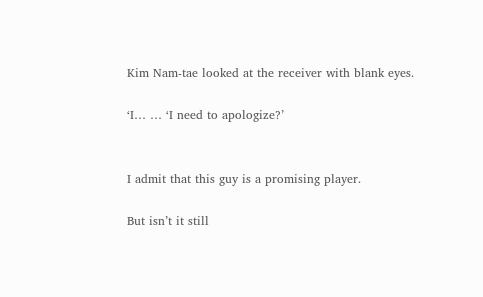Kim Nam-tae looked at the receiver with blank eyes.

‘I… … ‘I need to apologize?’


I admit that this guy is a promising player.

But isn’t it still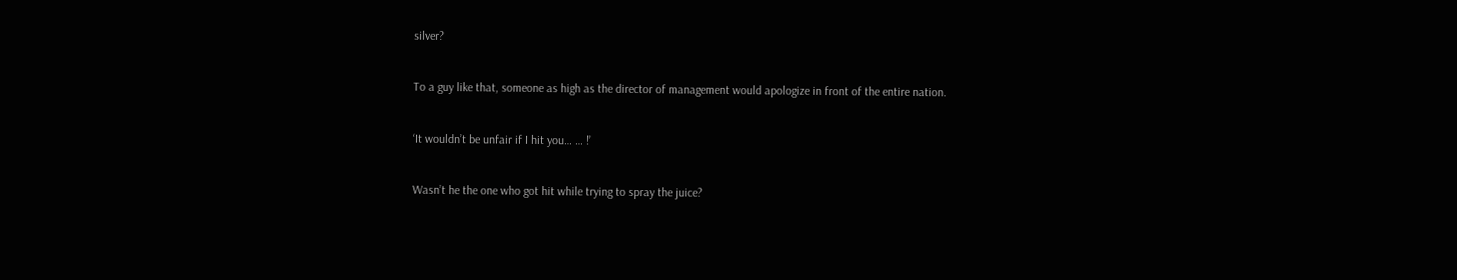silver?

To a guy like that, someone as high as the director of management would apologize in front of the entire nation.

‘It wouldn’t be unfair if I hit you… … !’

Wasn’t he the one who got hit while trying to spray the juice?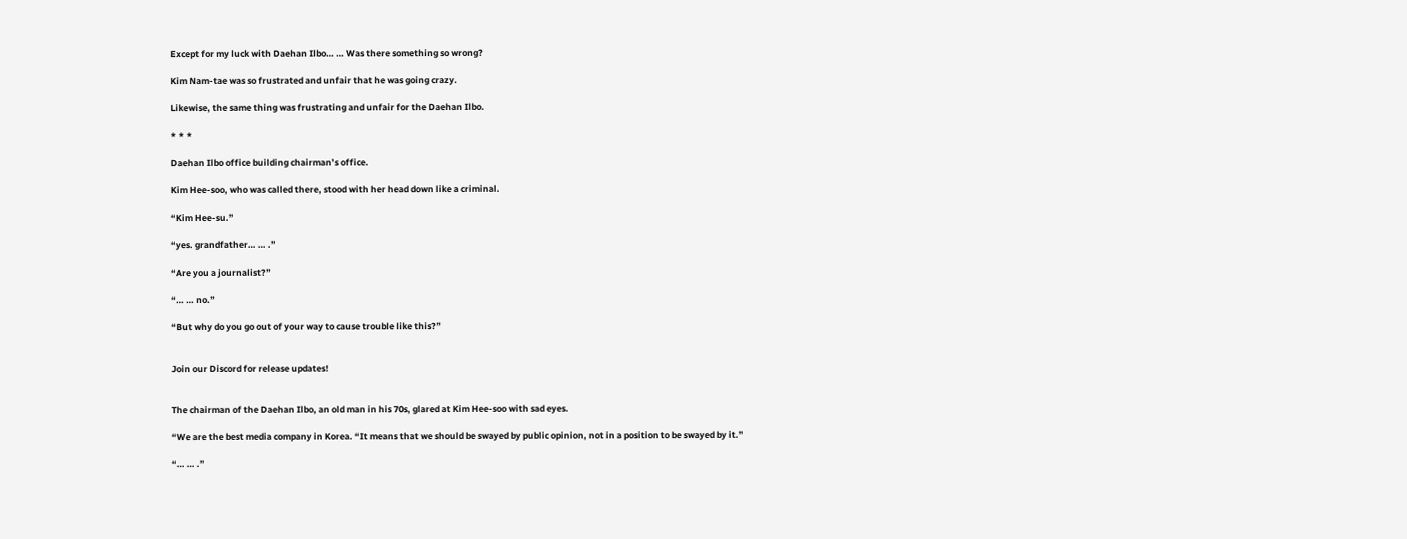Except for my luck with Daehan Ilbo… … Was there something so wrong?

Kim Nam-tae was so frustrated and unfair that he was going crazy.

Likewise, the same thing was frustrating and unfair for the Daehan Ilbo.

* * *

Daehan Ilbo office building chairman’s office.

Kim Hee-soo, who was called there, stood with her head down like a criminal.

“Kim Hee-su.”

“yes. grandfather… … .”

“Are you a journalist?”

“… … no.”

“But why do you go out of your way to cause trouble like this?”


Join our Discord for release updates!


The chairman of the Daehan Ilbo, an old man in his 70s, glared at Kim Hee-soo with sad eyes.

“We are the best media company in Korea. “It means that we should be swayed by public opinion, not in a position to be swayed by it.”

“… … .”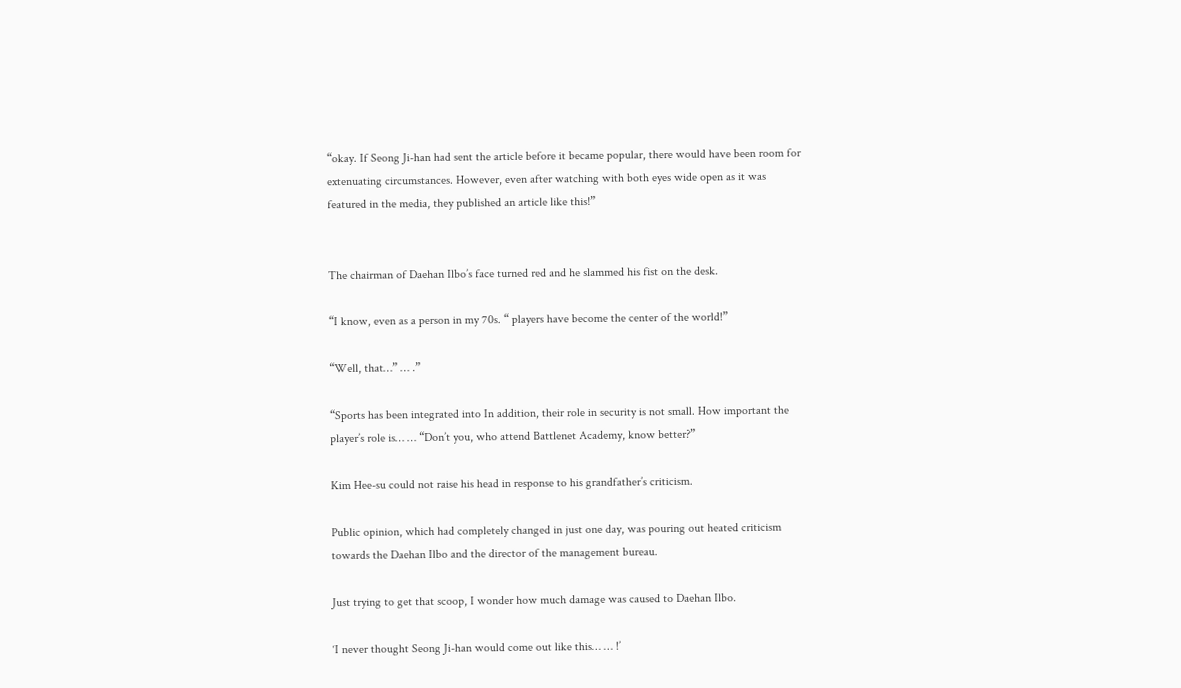“okay. If Seong Ji-han had sent the article before it became popular, there would have been room for extenuating circumstances. However, even after watching with both eyes wide open as it was featured in the media, they published an article like this!”


The chairman of Daehan Ilbo’s face turned red and he slammed his fist on the desk.

“I know, even as a person in my 70s. “ players have become the center of the world!”

“Well, that…” … .”

“Sports has been integrated into In addition, their role in security is not small. How important the player’s role is… … “Don’t you, who attend Battlenet Academy, know better?”

Kim Hee-su could not raise his head in response to his grandfather’s criticism.

Public opinion, which had completely changed in just one day, was pouring out heated criticism towards the Daehan Ilbo and the director of the management bureau.

Just trying to get that scoop, I wonder how much damage was caused to Daehan Ilbo.

‘I never thought Seong Ji-han would come out like this… … !’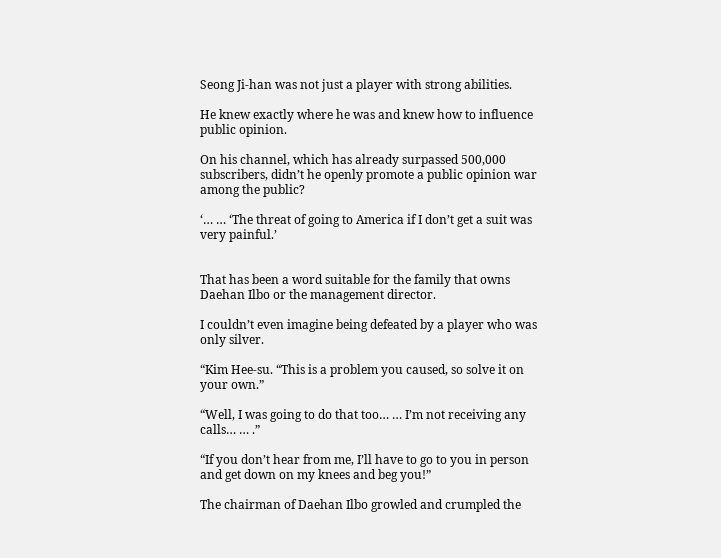Seong Ji-han was not just a player with strong abilities.

He knew exactly where he was and knew how to influence public opinion.

On his channel, which has already surpassed 500,000 subscribers, didn’t he openly promote a public opinion war among the public?

‘… … ‘The threat of going to America if I don’t get a suit was very painful.’


That has been a word suitable for the family that owns Daehan Ilbo or the management director.

I couldn’t even imagine being defeated by a player who was only silver.

“Kim Hee-su. “This is a problem you caused, so solve it on your own.”

“Well, I was going to do that too… … I’m not receiving any calls… … .”

“If you don’t hear from me, I’ll have to go to you in person and get down on my knees and beg you!”

The chairman of Daehan Ilbo growled and crumpled the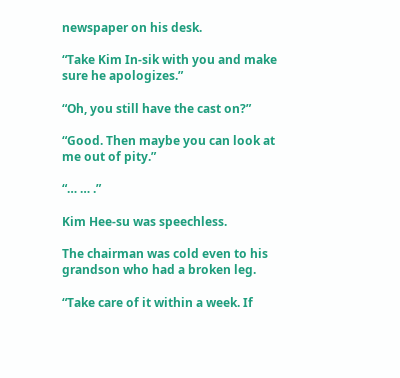newspaper on his desk.

“Take Kim In-sik with you and make sure he apologizes.”

“Oh, you still have the cast on?”

“Good. Then maybe you can look at me out of pity.”

“… … .”

Kim Hee-su was speechless.

The chairman was cold even to his grandson who had a broken leg.

“Take care of it within a week. If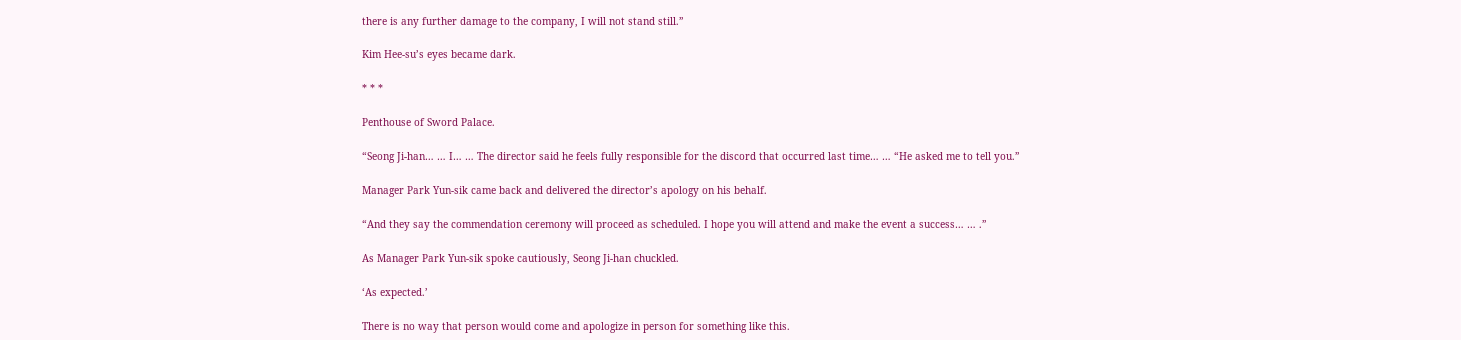there is any further damage to the company, I will not stand still.”

Kim Hee-su’s eyes became dark.

* * *

Penthouse of Sword Palace.

“Seong Ji-han… … I… … The director said he feels fully responsible for the discord that occurred last time… … “He asked me to tell you.”

Manager Park Yun-sik came back and delivered the director’s apology on his behalf.

“And they say the commendation ceremony will proceed as scheduled. I hope you will attend and make the event a success… … .”

As Manager Park Yun-sik spoke cautiously, Seong Ji-han chuckled.

‘As expected.’

There is no way that person would come and apologize in person for something like this.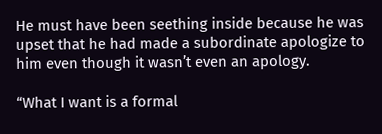He must have been seething inside because he was upset that he had made a subordinate apologize to him even though it wasn’t even an apology.

“What I want is a formal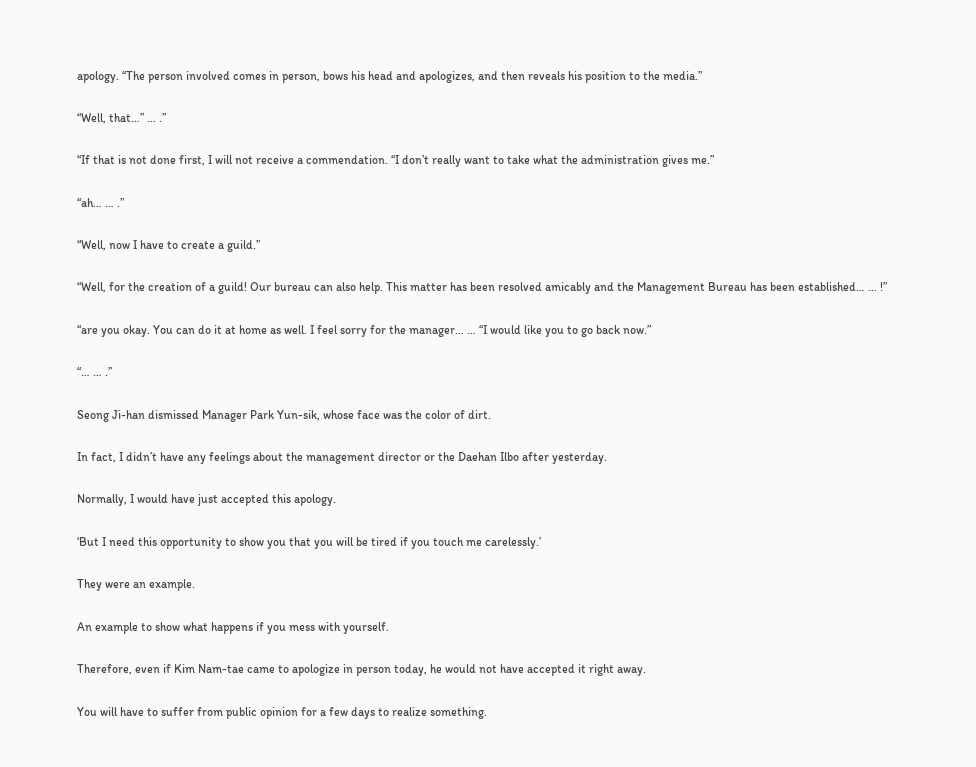apology. “The person involved comes in person, bows his head and apologizes, and then reveals his position to the media.”

“Well, that…” … .”

“If that is not done first, I will not receive a commendation. “I don’t really want to take what the administration gives me.”

“ah… … .”

“Well, now I have to create a guild.”

“Well, for the creation of a guild! Our bureau can also help. This matter has been resolved amicably and the Management Bureau has been established… … !”

“are you okay. You can do it at home as well. I feel sorry for the manager… … “I would like you to go back now.”

“… … .”

Seong Ji-han dismissed Manager Park Yun-sik, whose face was the color of dirt.

In fact, I didn’t have any feelings about the management director or the Daehan Ilbo after yesterday.

Normally, I would have just accepted this apology.

‘But I need this opportunity to show you that you will be tired if you touch me carelessly.’

They were an example.

An example to show what happens if you mess with yourself.

Therefore, even if Kim Nam-tae came to apologize in person today, he would not have accepted it right away.

You will have to suffer from public opinion for a few days to realize something.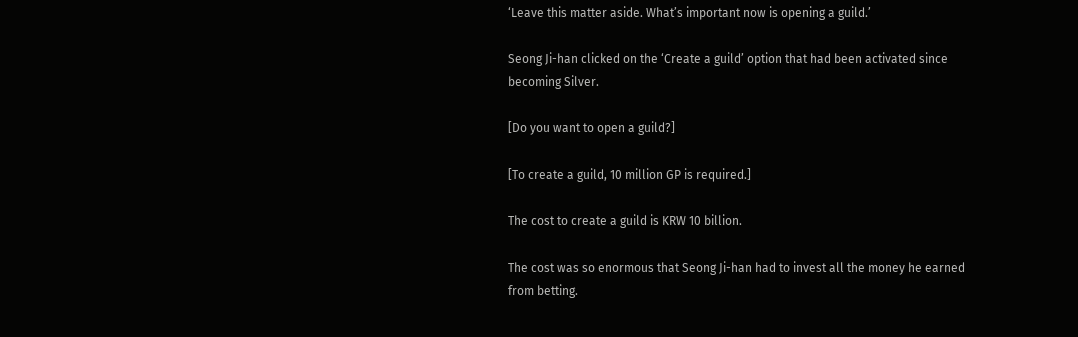‘Leave this matter aside. What’s important now is opening a guild.’

Seong Ji-han clicked on the ‘Create a guild’ option that had been activated since becoming Silver.

[Do you want to open a guild?]

[To create a guild, 10 million GP is required.]

The cost to create a guild is KRW 10 billion.

The cost was so enormous that Seong Ji-han had to invest all the money he earned from betting.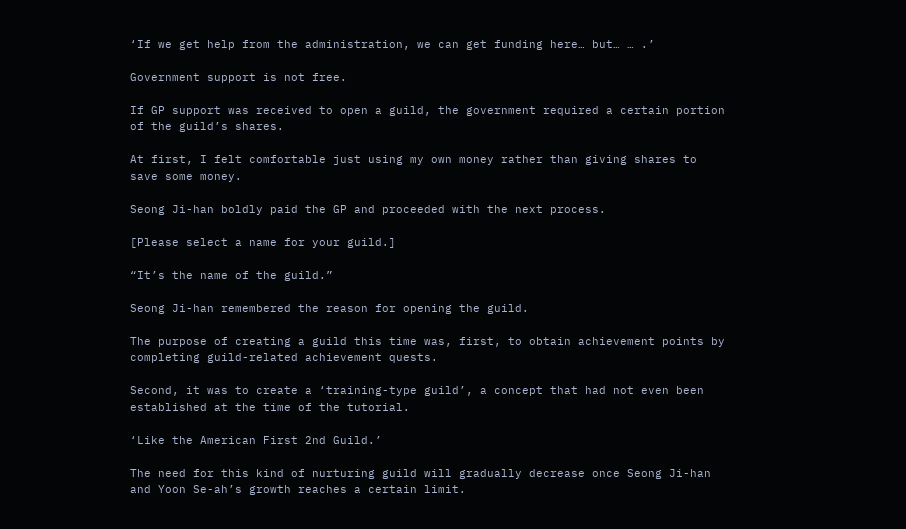‘If we get help from the administration, we can get funding here… but… … .’

Government support is not free.

If GP support was received to open a guild, the government required a certain portion of the guild’s shares.

At first, I felt comfortable just using my own money rather than giving shares to save some money.

Seong Ji-han boldly paid the GP and proceeded with the next process.

[Please select a name for your guild.]

“It’s the name of the guild.”

Seong Ji-han remembered the reason for opening the guild.

The purpose of creating a guild this time was, first, to obtain achievement points by completing guild-related achievement quests.

Second, it was to create a ‘training-type guild’, a concept that had not even been established at the time of the tutorial.

‘Like the American First 2nd Guild.’

The need for this kind of nurturing guild will gradually decrease once Seong Ji-han and Yoon Se-ah’s growth reaches a certain limit.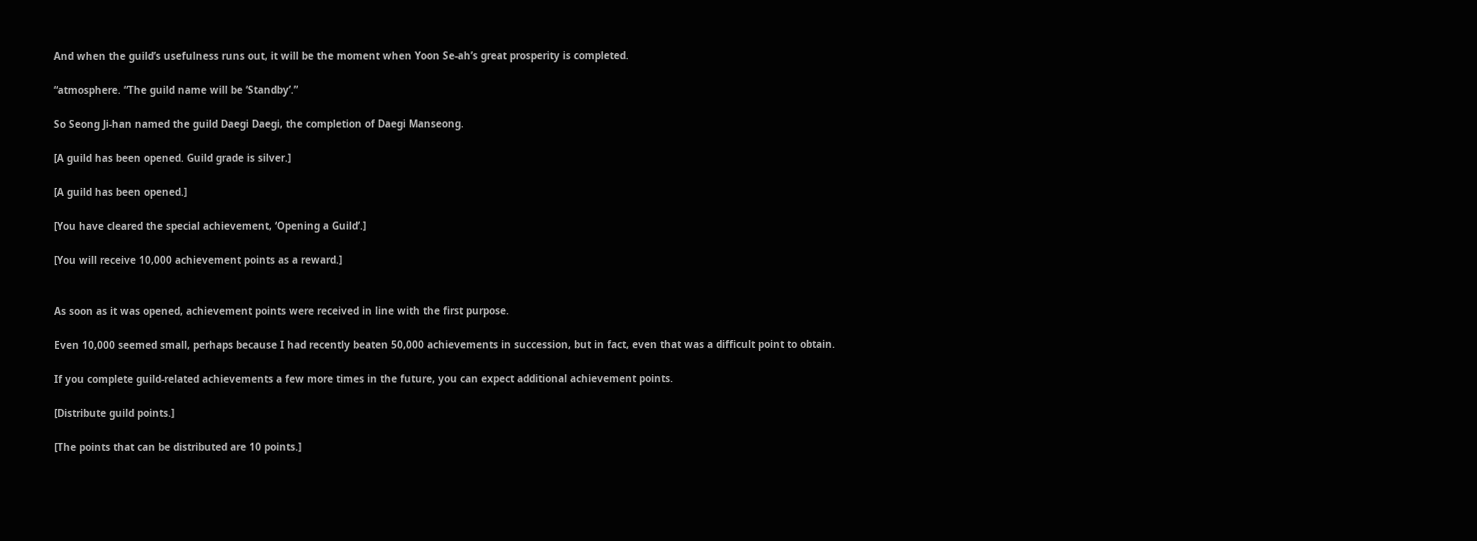And when the guild’s usefulness runs out, it will be the moment when Yoon Se-ah’s great prosperity is completed.

“atmosphere. “The guild name will be ‘Standby’.”

So Seong Ji-han named the guild Daegi Daegi, the completion of Daegi Manseong.

[A guild has been opened. Guild grade is silver.]

[A guild has been opened.]

[You have cleared the special achievement, ‘Opening a Guild’.]

[You will receive 10,000 achievement points as a reward.]


As soon as it was opened, achievement points were received in line with the first purpose.

Even 10,000 seemed small, perhaps because I had recently beaten 50,000 achievements in succession, but in fact, even that was a difficult point to obtain.

If you complete guild-related achievements a few more times in the future, you can expect additional achievement points.

[Distribute guild points.]

[The points that can be distributed are 10 points.]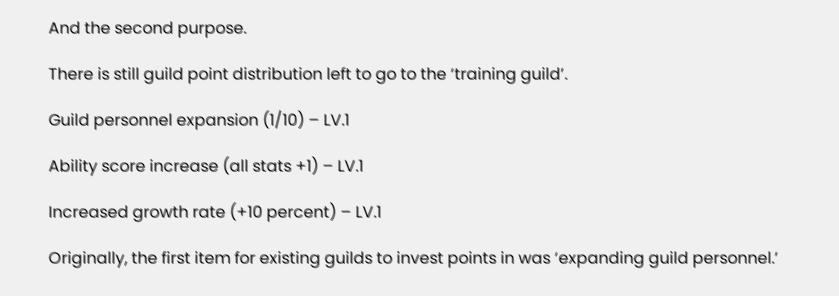And the second purpose.

There is still guild point distribution left to go to the ‘training guild’.

Guild personnel expansion (1/10) – LV.1

Ability score increase (all stats +1) – LV.1

Increased growth rate (+10 percent) – LV.1

Originally, the first item for existing guilds to invest points in was ‘expanding guild personnel.’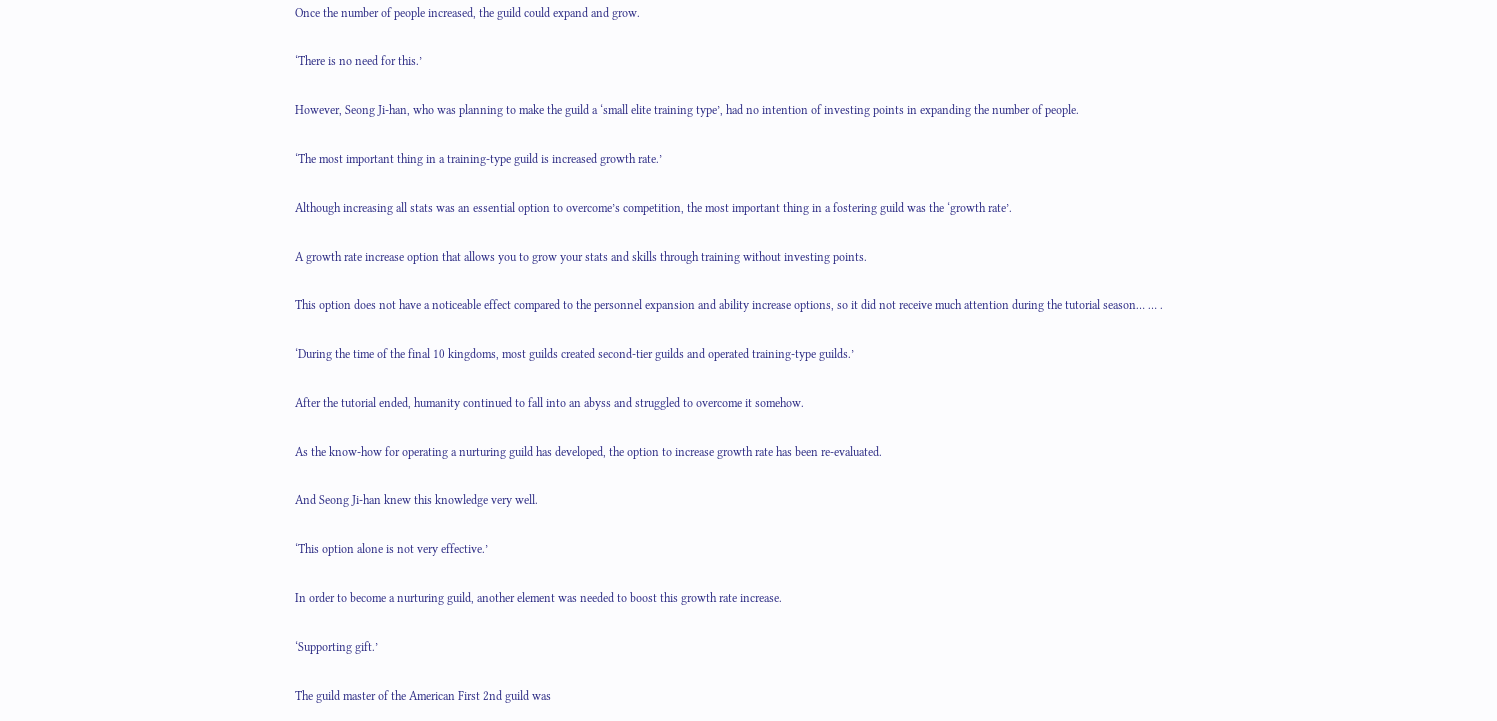Once the number of people increased, the guild could expand and grow.

‘There is no need for this.’

However, Seong Ji-han, who was planning to make the guild a ‘small elite training type’, had no intention of investing points in expanding the number of people.

‘The most important thing in a training-type guild is increased growth rate.’

Although increasing all stats was an essential option to overcome’s competition, the most important thing in a fostering guild was the ‘growth rate’.

A growth rate increase option that allows you to grow your stats and skills through training without investing points.

This option does not have a noticeable effect compared to the personnel expansion and ability increase options, so it did not receive much attention during the tutorial season… … .

‘During the time of the final 10 kingdoms, most guilds created second-tier guilds and operated training-type guilds.’

After the tutorial ended, humanity continued to fall into an abyss and struggled to overcome it somehow.

As the know-how for operating a nurturing guild has developed, the option to increase growth rate has been re-evaluated.

And Seong Ji-han knew this knowledge very well.

‘This option alone is not very effective.’

In order to become a nurturing guild, another element was needed to boost this growth rate increase.

‘Supporting gift.’

The guild master of the American First 2nd guild was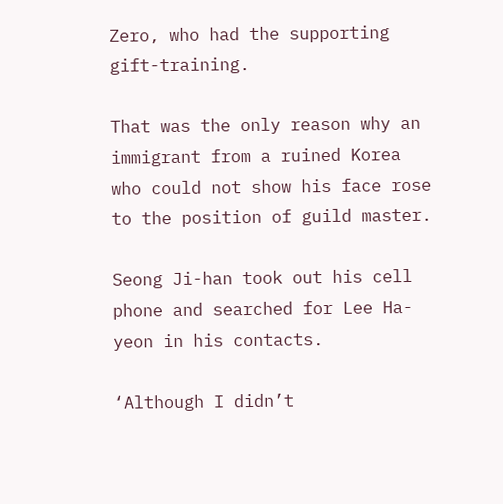Zero, who had the supporting gift-training.

That was the only reason why an immigrant from a ruined Korea who could not show his face rose to the position of guild master.

Seong Ji-han took out his cell phone and searched for Lee Ha-yeon in his contacts.

‘Although I didn’t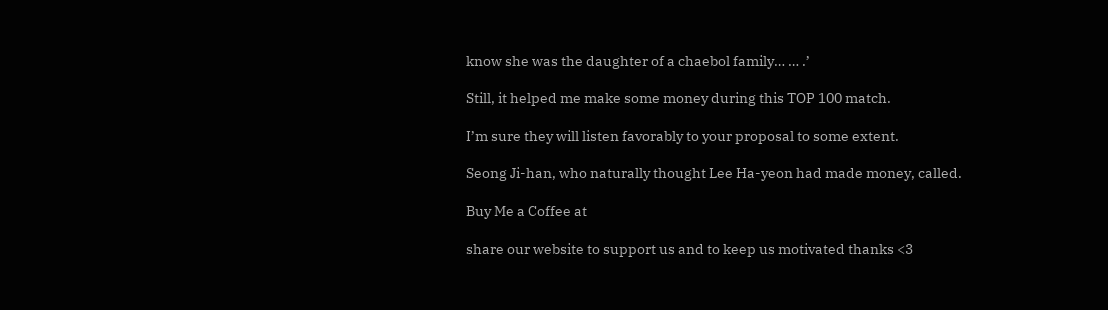know she was the daughter of a chaebol family… … .’

Still, it helped me make some money during this TOP 100 match.

I’m sure they will listen favorably to your proposal to some extent.

Seong Ji-han, who naturally thought Lee Ha-yeon had made money, called.

Buy Me a Coffee at

share our website to support us and to keep us motivated thanks <3